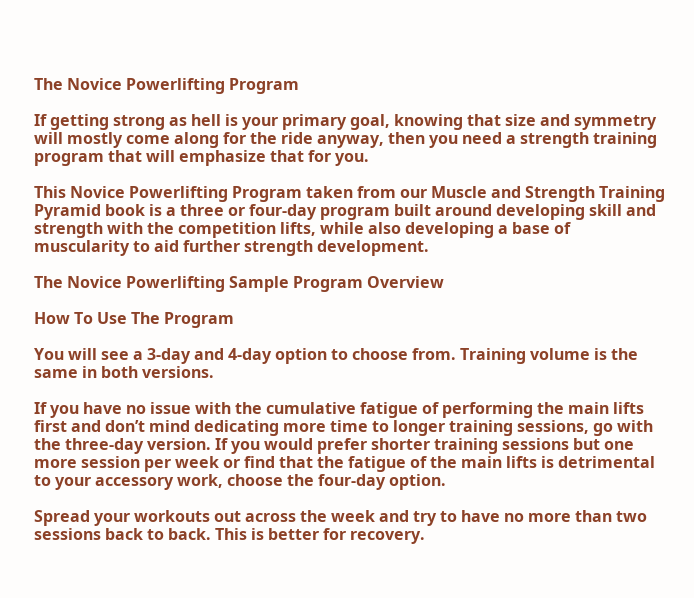The Novice Powerlifting Program

If getting strong as hell is your primary goal, knowing that size and symmetry will mostly come along for the ride anyway, then you need a strength training program that will emphasize that for you.

This Novice Powerlifting Program taken from our Muscle and Strength Training Pyramid book is a three or four-day program built around developing skill and strength with the competition lifts, while also developing a base of muscularity to aid further strength development.

The Novice Powerlifting Sample Program Overview

How To Use The Program

You will see a 3-day and 4-day option to choose from. Training volume is the same in both versions.

If you have no issue with the cumulative fatigue of performing the main lifts first and don’t mind dedicating more time to longer training sessions, go with the three-day version. If you would prefer shorter training sessions but one more session per week or find that the fatigue of the main lifts is detrimental to your accessory work, choose the four-day option.

Spread your workouts out across the week and try to have no more than two sessions back to back. This is better for recovery.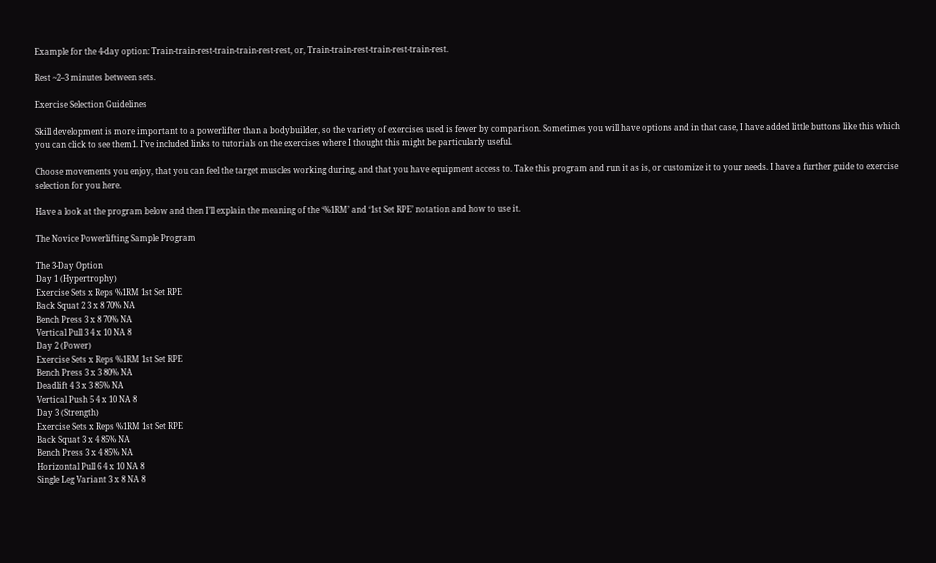Example for the 4-day option: Train-train-rest-train-train-rest-rest, or, Train-train-rest-train-rest-train-rest.

Rest ~2–3 minutes between sets.

Exercise Selection Guidelines

Skill development is more important to a powerlifter than a bodybuilder, so the variety of exercises used is fewer by comparison. Sometimes you will have options and in that case, I have added little buttons like this which you can click to see them1. I’ve included links to tutorials on the exercises where I thought this might be particularly useful.

Choose movements you enjoy, that you can feel the target muscles working during, and that you have equipment access to. Take this program and run it as is, or customize it to your needs. I have a further guide to exercise selection for you here.

Have a look at the program below and then I’ll explain the meaning of the ‘%1RM’ and ‘1st Set RPE’ notation and how to use it.

The Novice Powerlifting Sample Program

The 3-Day Option
Day 1 (Hypertrophy)
Exercise Sets x Reps %1RM 1st Set RPE
Back Squat 2 3 x 8 70% NA
Bench Press 3 x 8 70% NA
Vertical Pull 3 4 x 10 NA 8
Day 2 (Power)
Exercise Sets x Reps %1RM 1st Set RPE
Bench Press 3 x 3 80% NA
Deadlift 4 3 x 3 85% NA
Vertical Push 5 4 x 10 NA 8
Day 3 (Strength)
Exercise Sets x Reps %1RM 1st Set RPE
Back Squat 3 x 4 85% NA
Bench Press 3 x 4 85% NA
Horizontal Pull 6 4 x 10 NA 8
Single Leg Variant 3 x 8 NA 8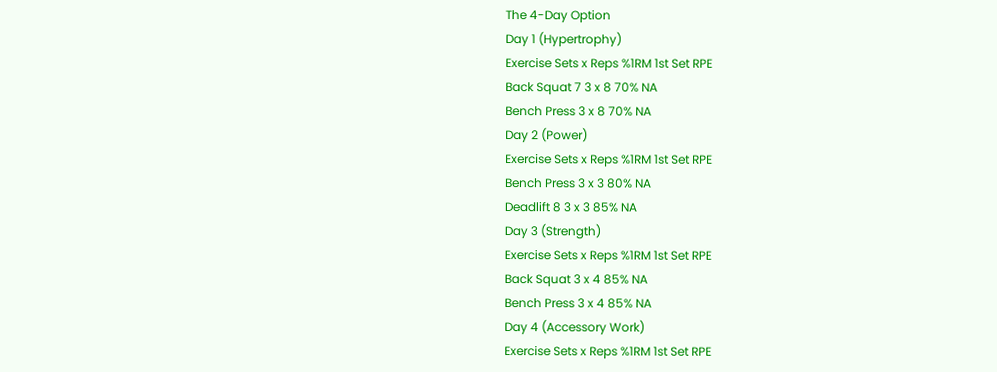The 4-Day Option
Day 1 (Hypertrophy)
Exercise Sets x Reps %1RM 1st Set RPE
Back Squat 7 3 x 8 70% NA
Bench Press 3 x 8 70% NA
Day 2 (Power)
Exercise Sets x Reps %1RM 1st Set RPE
Bench Press 3 x 3 80% NA
Deadlift 8 3 x 3 85% NA
Day 3 (Strength)
Exercise Sets x Reps %1RM 1st Set RPE
Back Squat 3 x 4 85% NA
Bench Press 3 x 4 85% NA
Day 4 (Accessory Work)
Exercise Sets x Reps %1RM 1st Set RPE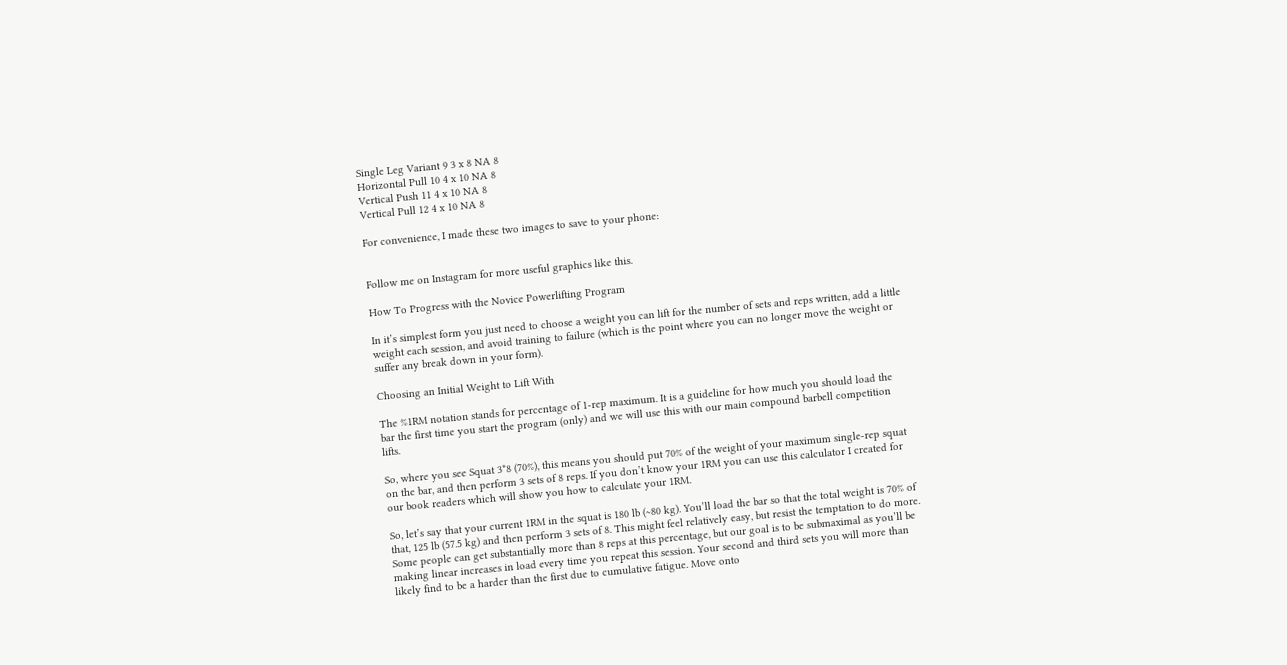Single Leg Variant 9 3 x 8 NA 8
Horizontal Pull 10 4 x 10 NA 8
Vertical Push 11 4 x 10 NA 8
Vertical Pull 12 4 x 10 NA 8

For convenience, I made these two images to save to your phone:


Follow me on Instagram for more useful graphics like this.

How To Progress with the Novice Powerlifting Program

In it’s simplest form you just need to choose a weight you can lift for the number of sets and reps written, add a little weight each session, and avoid training to failure (which is the point where you can no longer move the weight or suffer any break down in your form).

Choosing an Initial Weight to Lift With

The %1RM notation stands for percentage of 1-rep maximum. It is a guideline for how much you should load the bar the first time you start the program (only) and we will use this with our main compound barbell competition lifts.

So, where you see Squat 3*8 (70%), this means you should put 70% of the weight of your maximum single-rep squat on the bar, and then perform 3 sets of 8 reps. If you don’t know your 1RM you can use this calculator I created for our book readers which will show you how to calculate your 1RM.

So, let’s say that your current 1RM in the squat is 180 lb (~80 kg). You’ll load the bar so that the total weight is 70% of that, 125 lb (57.5 kg) and then perform 3 sets of 8. This might feel relatively easy, but resist the temptation to do more. Some people can get substantially more than 8 reps at this percentage, but our goal is to be submaximal as you’ll be making linear increases in load every time you repeat this session. Your second and third sets you will more than likely find to be a harder than the first due to cumulative fatigue. Move onto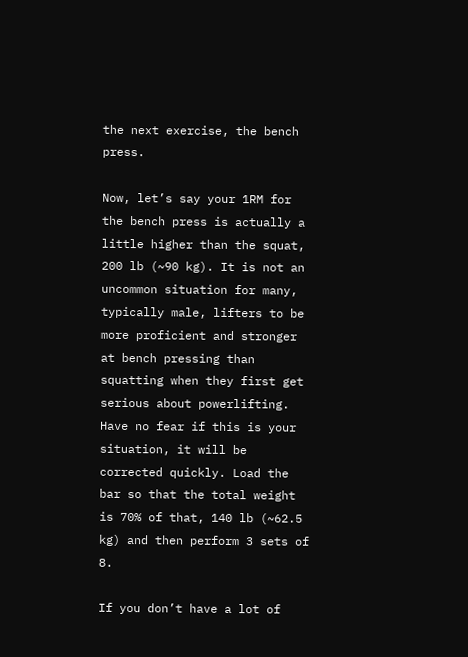the next exercise, the bench press.

Now, let’s say your 1RM for the bench press is actually a little higher than the squat, 200 lb (~90 kg). It is not an uncommon situation for many, typically male, lifters to be more proficient and stronger at bench pressing than squatting when they first get serious about powerlifting. Have no fear if this is your situation, it will be corrected quickly. Load the bar so that the total weight is 70% of that, 140 lb (~62.5 kg) and then perform 3 sets of 8.

If you don’t have a lot of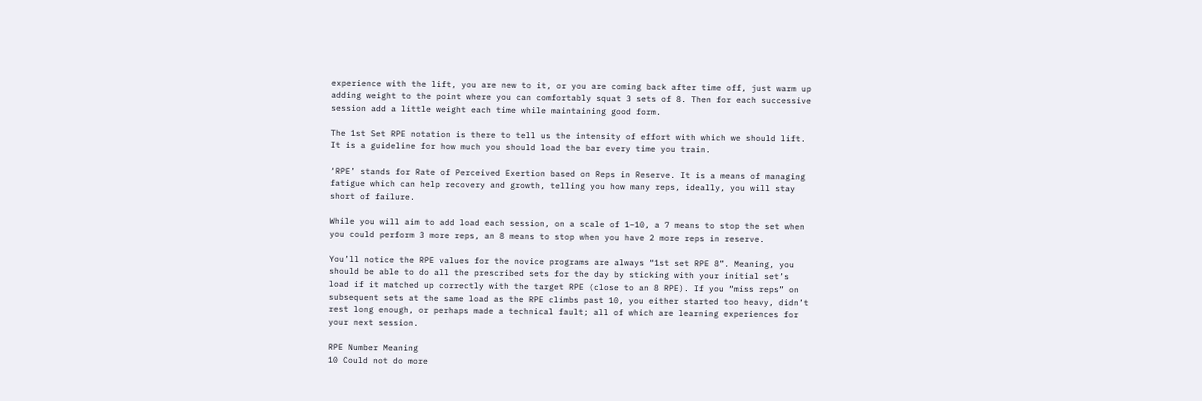experience with the lift, you are new to it, or you are coming back after time off, just warm up adding weight to the point where you can comfortably squat 3 sets of 8. Then for each successive session add a little weight each time while maintaining good form.

The 1st Set RPE notation is there to tell us the intensity of effort with which we should lift. It is a guideline for how much you should load the bar every time you train.

‘RPE’ stands for Rate of Perceived Exertion based on Reps in Reserve. It is a means of managing fatigue which can help recovery and growth, telling you how many reps, ideally, you will stay short of failure.

While you will aim to add load each session, on a scale of 1–10, a 7 means to stop the set when you could perform 3 more reps, an 8 means to stop when you have 2 more reps in reserve.

You’ll notice the RPE values for the novice programs are always “1st set RPE 8”. Meaning, you should be able to do all the prescribed sets for the day by sticking with your initial set’s load if it matched up correctly with the target RPE (close to an 8 RPE). If you “miss reps” on subsequent sets at the same load as the RPE climbs past 10, you either started too heavy, didn’t rest long enough, or perhaps made a technical fault; all of which are learning experiences for your next session.

RPE Number Meaning
10 Could not do more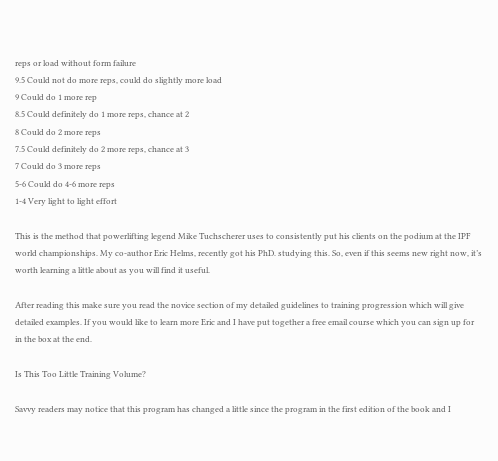reps or load without form failure
9.5 Could not do more reps, could do slightly more load
9 Could do 1 more rep
8.5 Could definitely do 1 more reps, chance at 2
8 Could do 2 more reps
7.5 Could definitely do 2 more reps, chance at 3
7 Could do 3 more reps
5-6 Could do 4-6 more reps
1-4 Very light to light effort

This is the method that powerlifting legend Mike Tuchscherer uses to consistently put his clients on the podium at the IPF world championships. My co-author Eric Helms, recently got his PhD. studying this. So, even if this seems new right now, it’s worth learning a little about as you will find it useful.

After reading this make sure you read the novice section of my detailed guidelines to training progression which will give detailed examples. If you would like to learn more Eric and I have put together a free email course which you can sign up for in the box at the end.

Is This Too Little Training Volume?

Savvy readers may notice that this program has changed a little since the program in the first edition of the book and I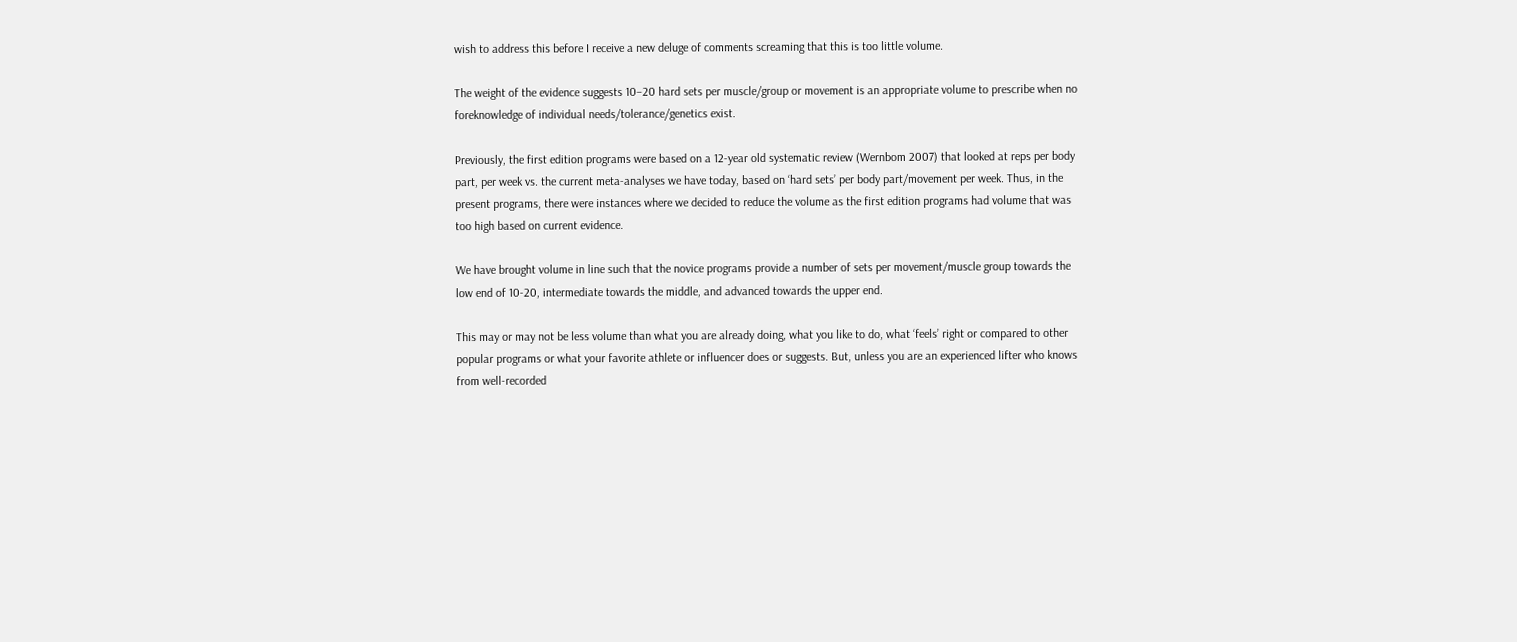wish to address this before I receive a new deluge of comments screaming that this is too little volume.

The weight of the evidence suggests 10–20 hard sets per muscle/group or movement is an appropriate volume to prescribe when no foreknowledge of individual needs/tolerance/genetics exist.

Previously, the first edition programs were based on a 12-year old systematic review (Wernbom 2007) that looked at reps per body part, per week vs. the current meta-analyses we have today, based on ‘hard sets’ per body part/movement per week. Thus, in the present programs, there were instances where we decided to reduce the volume as the first edition programs had volume that was too high based on current evidence.

We have brought volume in line such that the novice programs provide a number of sets per movement/muscle group towards the low end of 10-20, intermediate towards the middle, and advanced towards the upper end.

This may or may not be less volume than what you are already doing, what you like to do, what ‘feels’ right or compared to other popular programs or what your favorite athlete or influencer does or suggests. But, unless you are an experienced lifter who knows from well-recorded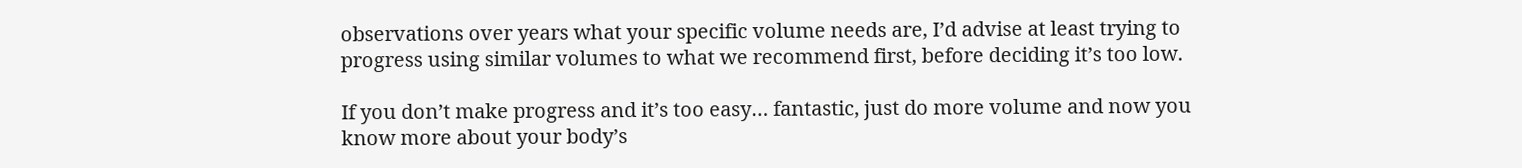observations over years what your specific volume needs are, I’d advise at least trying to progress using similar volumes to what we recommend first, before deciding it’s too low.

If you don’t make progress and it’s too easy… fantastic, just do more volume and now you know more about your body’s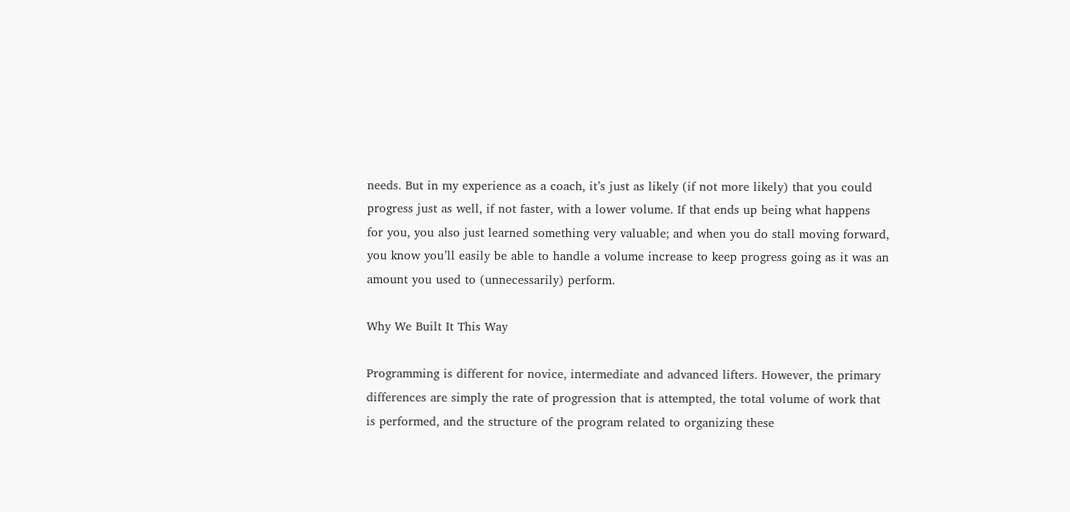needs. But in my experience as a coach, it’s just as likely (if not more likely) that you could progress just as well, if not faster, with a lower volume. If that ends up being what happens for you, you also just learned something very valuable; and when you do stall moving forward, you know you’ll easily be able to handle a volume increase to keep progress going as it was an amount you used to (unnecessarily) perform.

Why We Built It This Way

Programming is different for novice, intermediate and advanced lifters. However, the primary differences are simply the rate of progression that is attempted, the total volume of work that is performed, and the structure of the program related to organizing these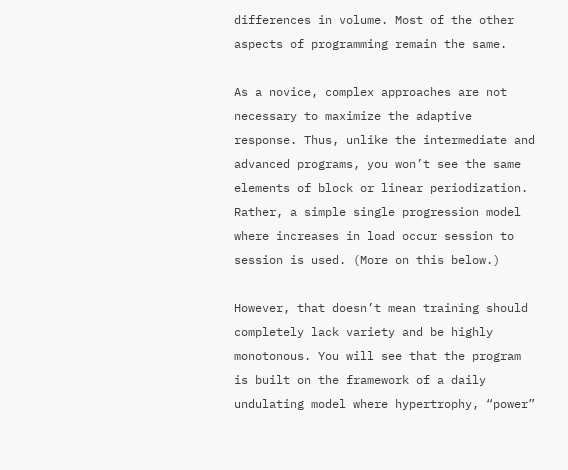differences in volume. Most of the other aspects of programming remain the same.

As a novice, complex approaches are not necessary to maximize the adaptive response. Thus, unlike the intermediate and advanced programs, you won’t see the same elements of block or linear periodization. Rather, a simple single progression model where increases in load occur session to session is used. (More on this below.)

However, that doesn’t mean training should completely lack variety and be highly monotonous. You will see that the program is built on the framework of a daily undulating model where hypertrophy, “power”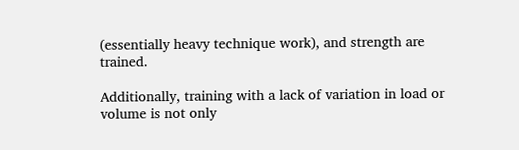(essentially heavy technique work), and strength are trained.

Additionally, training with a lack of variation in load or volume is not only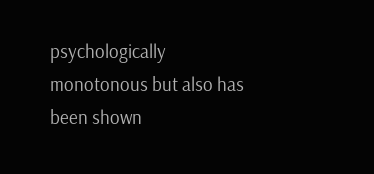psychologically monotonous but also has been shown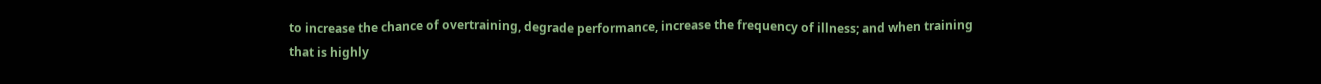to increase the chance of overtraining, degrade performance, increase the frequency of illness; and when training that is highly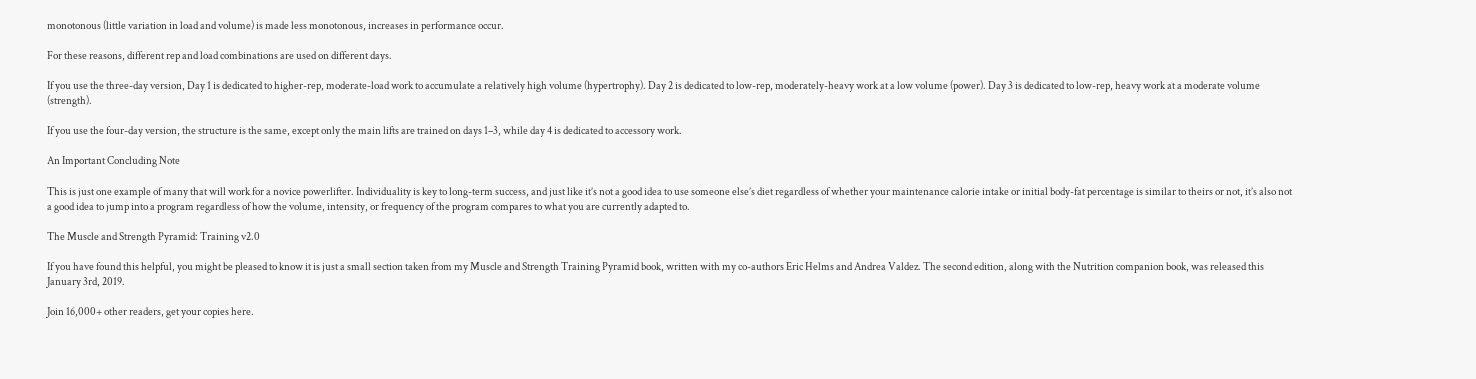monotonous (little variation in load and volume) is made less monotonous, increases in performance occur.

For these reasons, different rep and load combinations are used on different days.

If you use the three-day version, Day 1 is dedicated to higher-rep, moderate-load work to accumulate a relatively high volume (hypertrophy). Day 2 is dedicated to low-rep, moderately-heavy work at a low volume (power). Day 3 is dedicated to low-rep, heavy work at a moderate volume (strength).

If you use the four-day version, the structure is the same, except only the main lifts are trained on days 1–3, while day 4 is dedicated to accessory work.

An Important Concluding Note

This is just one example of many that will work for a novice powerlifter. Individuality is key to long-term success, and just like it’s not a good idea to use someone else’s diet regardless of whether your maintenance calorie intake or initial body-fat percentage is similar to theirs or not, it’s also not a good idea to jump into a program regardless of how the volume, intensity, or frequency of the program compares to what you are currently adapted to.

The Muscle and Strength Pyramid: Training v2.0

If you have found this helpful, you might be pleased to know it is just a small section taken from my Muscle and Strength Training Pyramid book, written with my co-authors Eric Helms and Andrea Valdez. The second edition, along with the Nutrition companion book, was released this January 3rd, 2019.

Join 16,000+ other readers, get your copies here.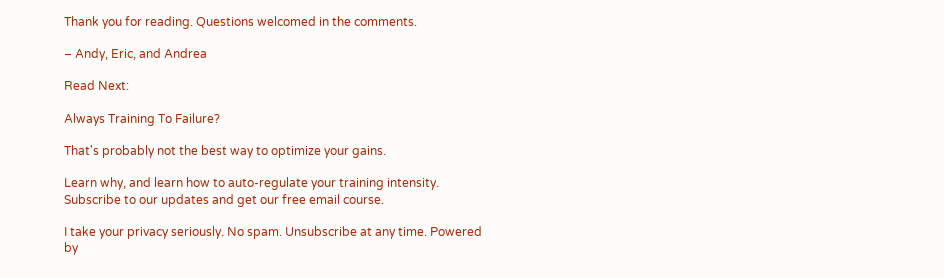Thank you for reading. Questions welcomed in the comments.

– Andy, Eric, and Andrea

Read Next:

Always Training To Failure?

That's probably not the best way to optimize your gains.

Learn why, and learn how to auto-regulate your training intensity. Subscribe to our updates and get our free email course.

I take your privacy seriously. No spam. Unsubscribe at any time. Powered by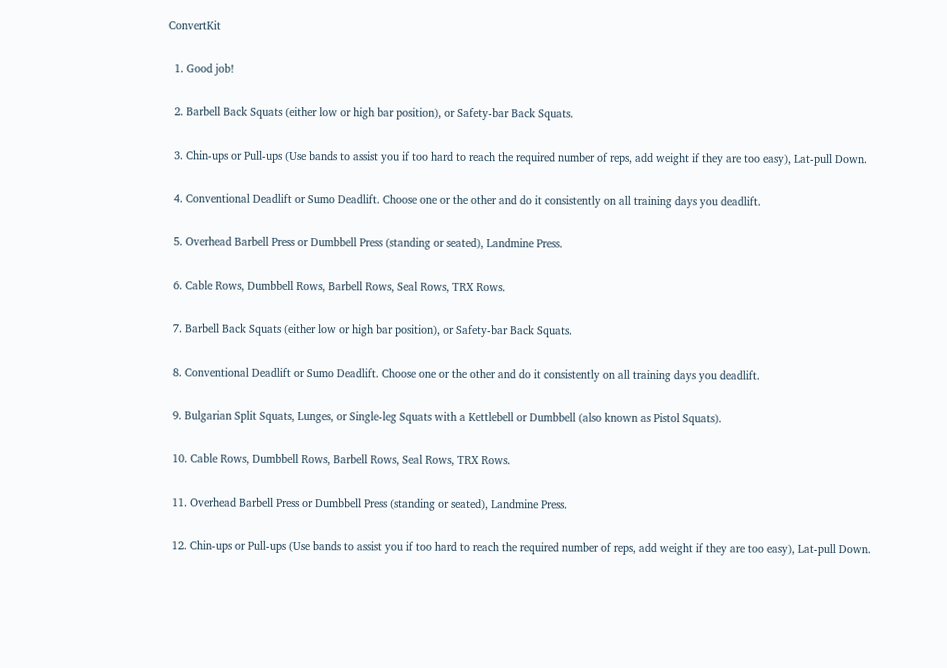ConvertKit

  1. Good job!

  2. Barbell Back Squats (either low or high bar position), or Safety-bar Back Squats.

  3. Chin-ups or Pull-ups (Use bands to assist you if too hard to reach the required number of reps, add weight if they are too easy), Lat-pull Down.

  4. Conventional Deadlift or Sumo Deadlift. Choose one or the other and do it consistently on all training days you deadlift.

  5. Overhead Barbell Press or Dumbbell Press (standing or seated), Landmine Press.

  6. Cable Rows, Dumbbell Rows, Barbell Rows, Seal Rows, TRX Rows.

  7. Barbell Back Squats (either low or high bar position), or Safety-bar Back Squats.

  8. Conventional Deadlift or Sumo Deadlift. Choose one or the other and do it consistently on all training days you deadlift.

  9. Bulgarian Split Squats, Lunges, or Single-leg Squats with a Kettlebell or Dumbbell (also known as Pistol Squats).

  10. Cable Rows, Dumbbell Rows, Barbell Rows, Seal Rows, TRX Rows.

  11. Overhead Barbell Press or Dumbbell Press (standing or seated), Landmine Press.

  12. Chin-ups or Pull-ups (Use bands to assist you if too hard to reach the required number of reps, add weight if they are too easy), Lat-pull Down.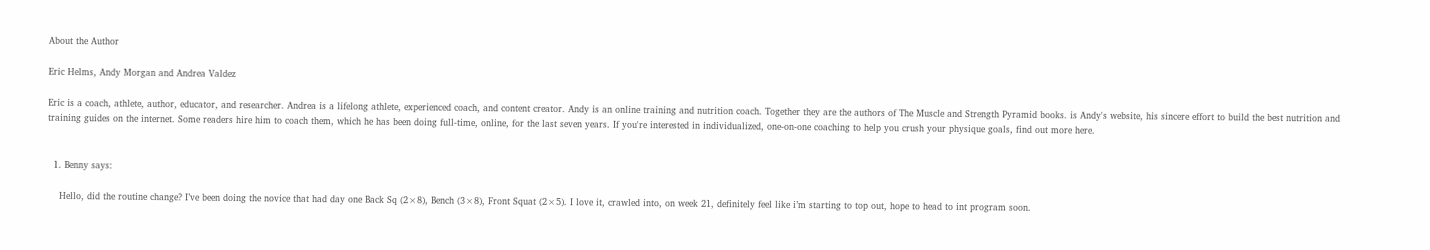About the Author

Eric Helms, Andy Morgan and Andrea Valdez

Eric is a coach, athlete, author, educator, and researcher. Andrea is a lifelong athlete, experienced coach, and content creator. Andy is an online training and nutrition coach. Together they are the authors of The Muscle and Strength Pyramid books. is Andy's website, his sincere effort to build the best nutrition and training guides on the internet. Some readers hire him to coach them, which he has been doing full-time, online, for the last seven years. If you're interested in individualized, one-on-one coaching to help you crush your physique goals, find out more here.


  1. Benny says:

    Hello, did the routine change? I’ve been doing the novice that had day one Back Sq (2×8), Bench (3×8), Front Squat (2×5). I love it, crawled into, on week 21, definitely feel like i’m starting to top out, hope to head to int program soon.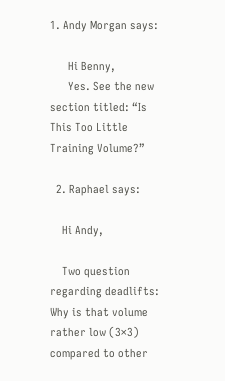1. Andy Morgan says:

      Hi Benny,
      Yes. See the new section titled: “Is This Too Little Training Volume?”

  2. Raphael says:

    Hi Andy,

    Two question regarding deadlifts: Why is that volume rather low (3×3) compared to other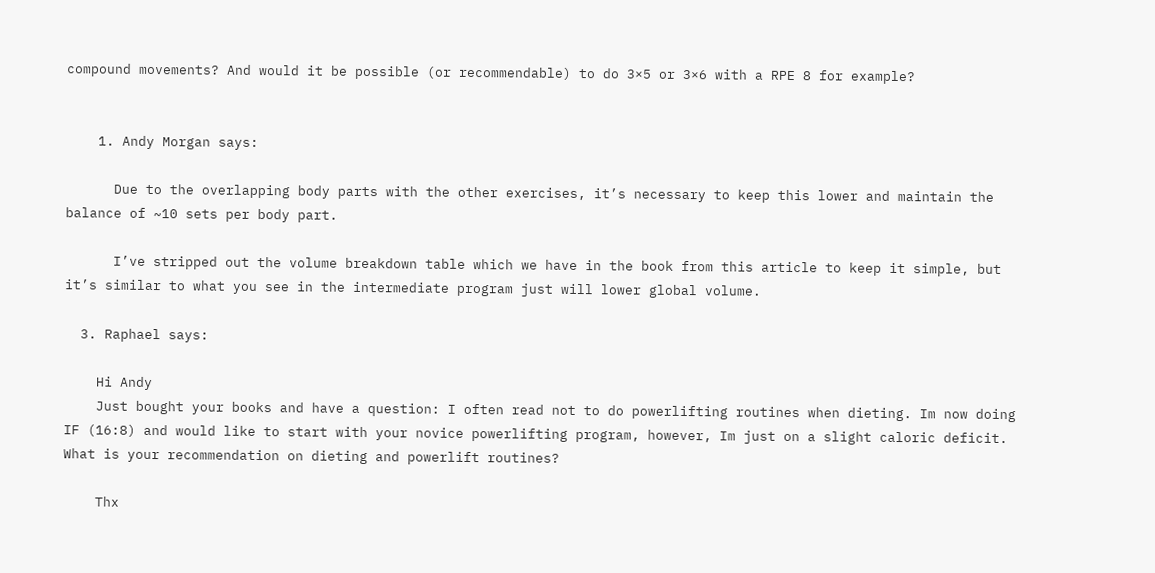compound movements? And would it be possible (or recommendable) to do 3×5 or 3×6 with a RPE 8 for example?


    1. Andy Morgan says:

      Due to the overlapping body parts with the other exercises, it’s necessary to keep this lower and maintain the balance of ~10 sets per body part.

      I’ve stripped out the volume breakdown table which we have in the book from this article to keep it simple, but it’s similar to what you see in the intermediate program just will lower global volume.

  3. Raphael says:

    Hi Andy
    Just bought your books and have a question: I often read not to do powerlifting routines when dieting. Im now doing IF (16:8) and would like to start with your novice powerlifting program, however, Im just on a slight caloric deficit. What is your recommendation on dieting and powerlift routines?

    Thx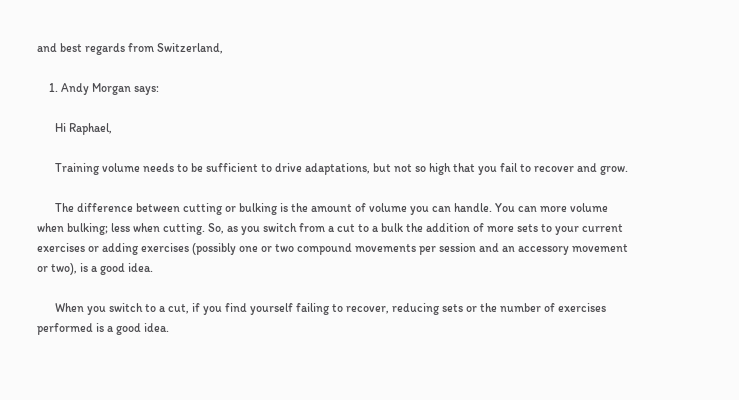and best regards from Switzerland,

    1. Andy Morgan says:

      Hi Raphael,

      Training volume needs to be sufficient to drive adaptations, but not so high that you fail to recover and grow.

      The difference between cutting or bulking is the amount of volume you can handle. You can more volume when bulking; less when cutting. So, as you switch from a cut to a bulk the addition of more sets to your current exercises or adding exercises (possibly one or two compound movements per session and an accessory movement or two), is a good idea.

      When you switch to a cut, if you find yourself failing to recover, reducing sets or the number of exercises performed is a good idea.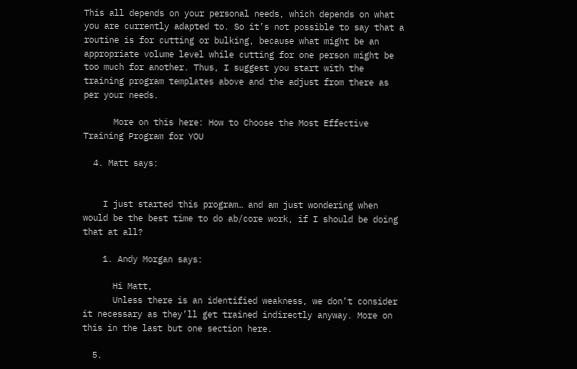This all depends on your personal needs, which depends on what you are currently adapted to. So it’s not possible to say that a routine is for cutting or bulking, because what might be an appropriate volume level while cutting for one person might be too much for another. Thus, I suggest you start with the training program templates above and the adjust from there as per your needs.

      More on this here: How to Choose the Most Effective Training Program for YOU

  4. Matt says:


    I just started this program… and am just wondering when would be the best time to do ab/core work, if I should be doing that at all?

    1. Andy Morgan says:

      Hi Matt,
      Unless there is an identified weakness, we don’t consider it necessary as they’ll get trained indirectly anyway. More on this in the last but one section here.

  5.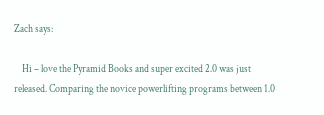Zach says:

    Hi – love the Pyramid Books and super excited 2.0 was just released. Comparing the novice powerlifting programs between 1.0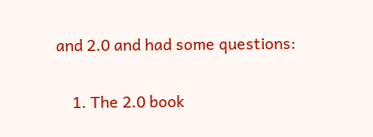and 2.0 and had some questions:

    1. The 2.0 book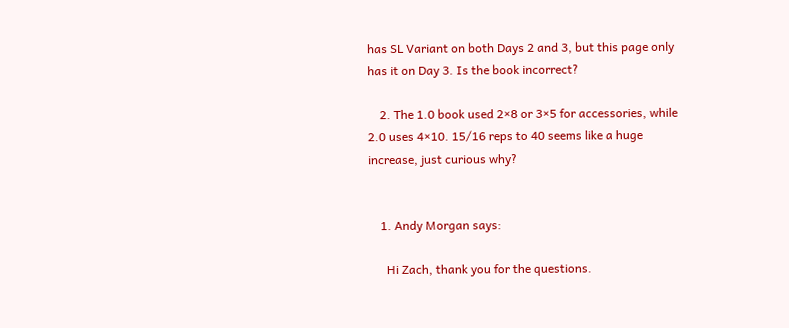has SL Variant on both Days 2 and 3, but this page only has it on Day 3. Is the book incorrect?

    2. The 1.0 book used 2×8 or 3×5 for accessories, while 2.0 uses 4×10. 15/16 reps to 40 seems like a huge increase, just curious why?


    1. Andy Morgan says:

      Hi Zach, thank you for the questions.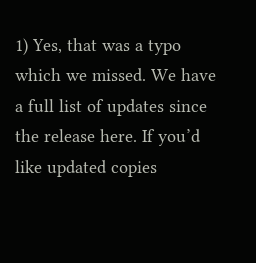1) Yes, that was a typo which we missed. We have a full list of updates since the release here. If you’d like updated copies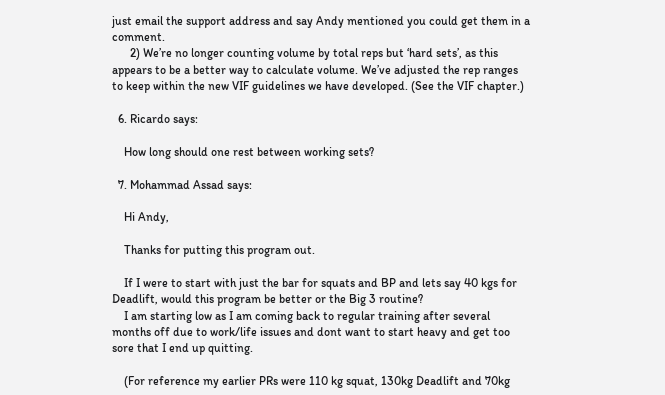just email the support address and say Andy mentioned you could get them in a comment.
      2) We’re no longer counting volume by total reps but ‘hard sets’, as this appears to be a better way to calculate volume. We’ve adjusted the rep ranges to keep within the new VIF guidelines we have developed. (See the VIF chapter.)

  6. Ricardo says:

    How long should one rest between working sets?

  7. Mohammad Assad says:

    Hi Andy,

    Thanks for putting this program out.

    If I were to start with just the bar for squats and BP and lets say 40 kgs for Deadlift, would this program be better or the Big 3 routine?
    I am starting low as I am coming back to regular training after several months off due to work/life issues and dont want to start heavy and get too sore that I end up quitting.

    (For reference my earlier PRs were 110 kg squat, 130kg Deadlift and 70kg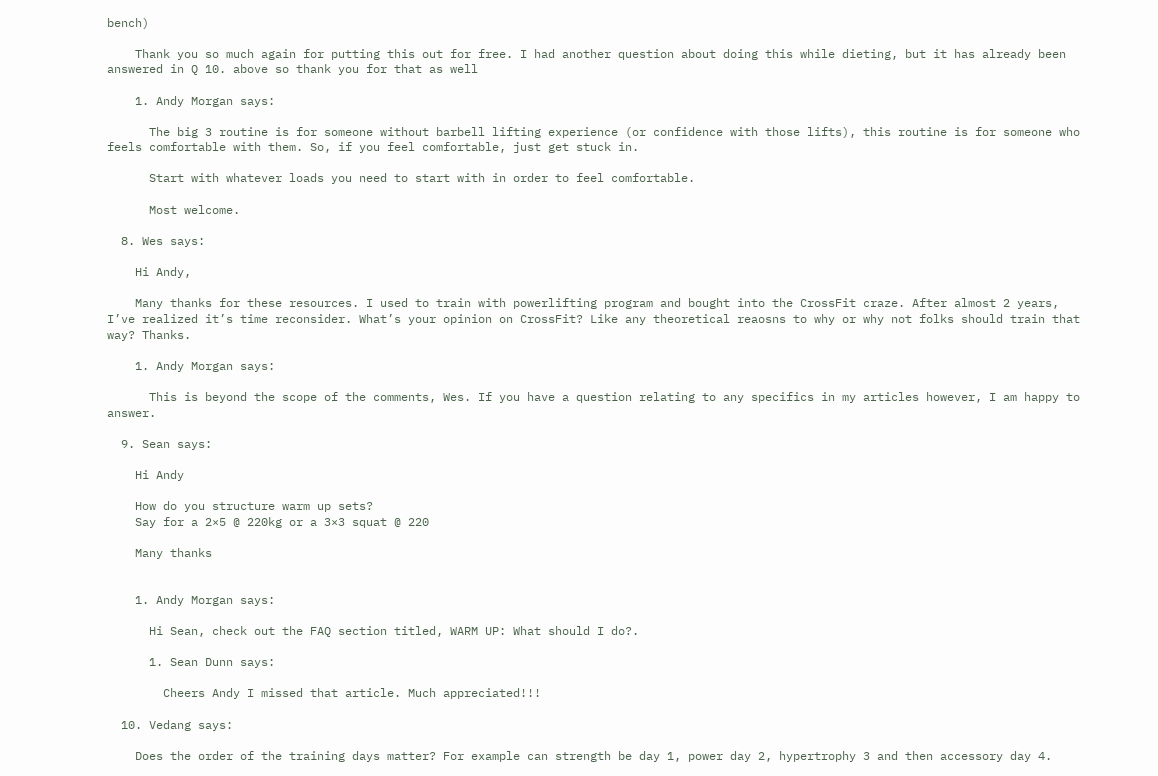bench)

    Thank you so much again for putting this out for free. I had another question about doing this while dieting, but it has already been answered in Q 10. above so thank you for that as well

    1. Andy Morgan says:

      The big 3 routine is for someone without barbell lifting experience (or confidence with those lifts), this routine is for someone who feels comfortable with them. So, if you feel comfortable, just get stuck in.

      Start with whatever loads you need to start with in order to feel comfortable.

      Most welcome.

  8. Wes says:

    Hi Andy,

    Many thanks for these resources. I used to train with powerlifting program and bought into the CrossFit craze. After almost 2 years, I’ve realized it’s time reconsider. What’s your opinion on CrossFit? Like any theoretical reaosns to why or why not folks should train that way? Thanks.

    1. Andy Morgan says:

      This is beyond the scope of the comments, Wes. If you have a question relating to any specifics in my articles however, I am happy to answer.

  9. Sean says:

    Hi Andy

    How do you structure warm up sets?
    Say for a 2×5 @ 220kg or a 3×3 squat @ 220

    Many thanks


    1. Andy Morgan says:

      Hi Sean, check out the FAQ section titled, WARM UP: What should I do?.

      1. Sean Dunn says:

        Cheers Andy I missed that article. Much appreciated!!!

  10. Vedang says:

    Does the order of the training days matter? For example can strength be day 1, power day 2, hypertrophy 3 and then accessory day 4.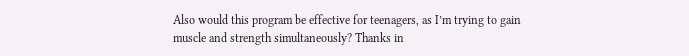Also would this program be effective for teenagers, as I’m trying to gain muscle and strength simultaneously? Thanks in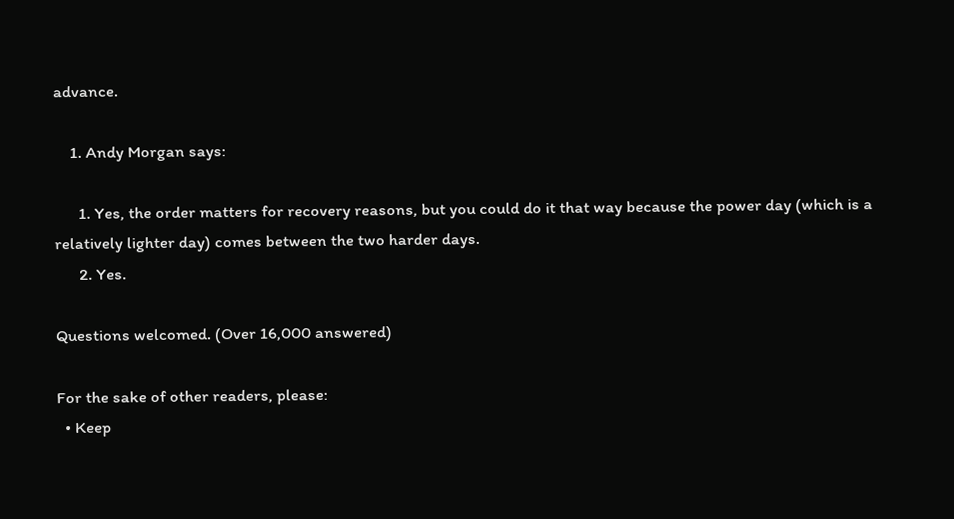advance.

    1. Andy Morgan says:

      1. Yes, the order matters for recovery reasons, but you could do it that way because the power day (which is a relatively lighter day) comes between the two harder days.
      2. Yes.

Questions welcomed. (Over 16,000 answered)

For the sake of other readers, please:
  • Keep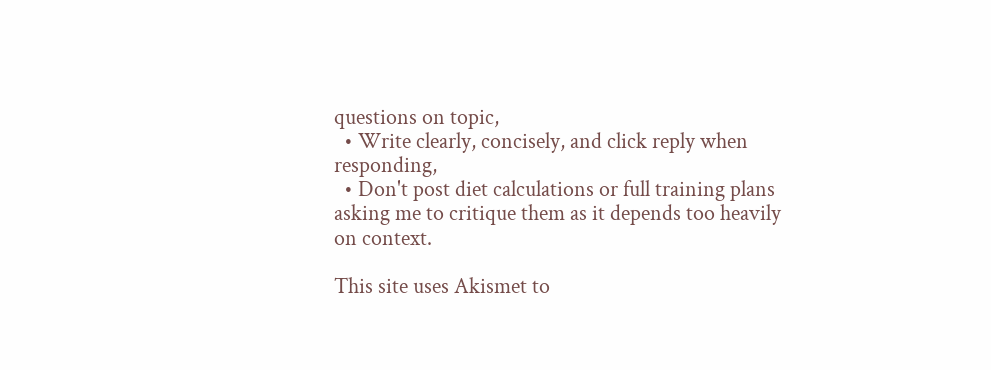questions on topic,
  • Write clearly, concisely, and click reply when responding,
  • Don't post diet calculations or full training plans asking me to critique them as it depends too heavily on context.

This site uses Akismet to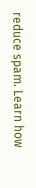reduce spam. Learn how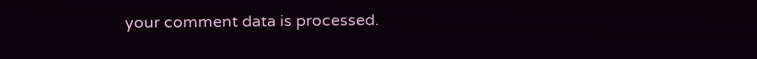your comment data is processed.